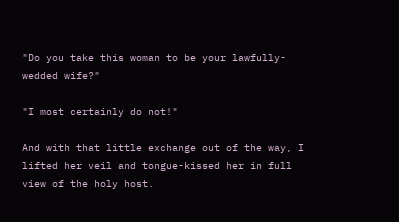"Do you take this woman to be your lawfully-wedded wife?"

"I most certainly do not!"

And with that little exchange out of the way, I lifted her veil and tongue-kissed her in full view of the holy host.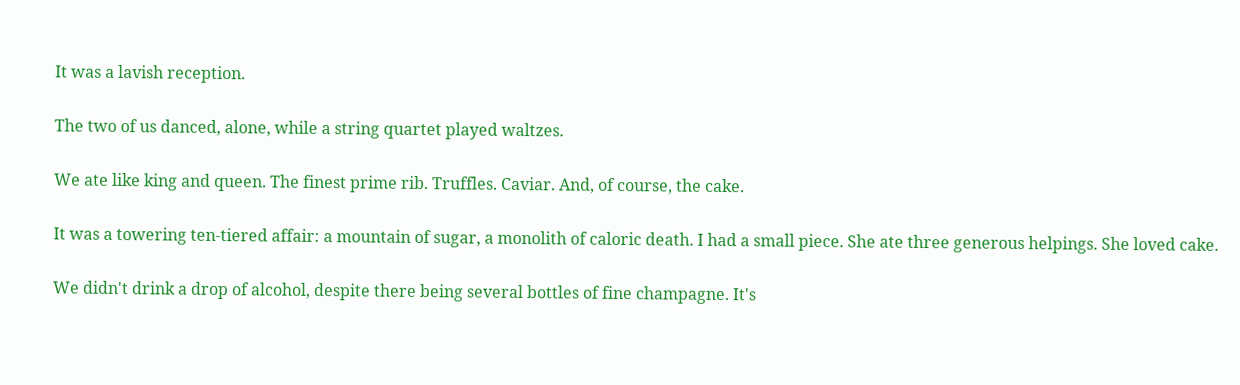It was a lavish reception.

The two of us danced, alone, while a string quartet played waltzes.

We ate like king and queen. The finest prime rib. Truffles. Caviar. And, of course, the cake.

It was a towering ten-tiered affair: a mountain of sugar, a monolith of caloric death. I had a small piece. She ate three generous helpings. She loved cake.

We didn't drink a drop of alcohol, despite there being several bottles of fine champagne. It's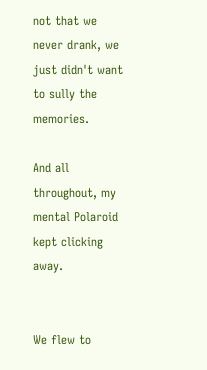not that we never drank, we just didn't want to sully the memories.

And all throughout, my mental Polaroid kept clicking away.


We flew to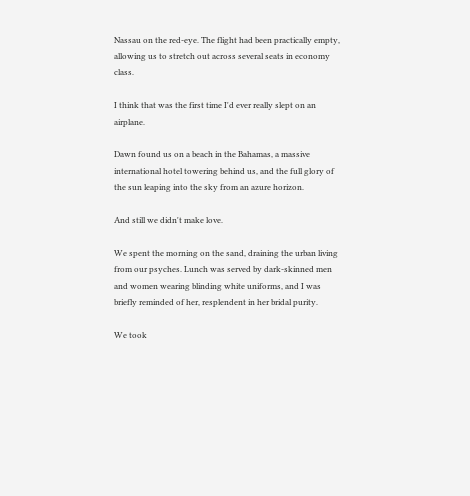Nassau on the red-eye. The flight had been practically empty, allowing us to stretch out across several seats in economy class.

I think that was the first time I'd ever really slept on an airplane.

Dawn found us on a beach in the Bahamas, a massive international hotel towering behind us, and the full glory of the sun leaping into the sky from an azure horizon.

And still we didn't make love.

We spent the morning on the sand, draining the urban living from our psyches. Lunch was served by dark-skinned men and women wearing blinding white uniforms, and I was briefly reminded of her, resplendent in her bridal purity.

We took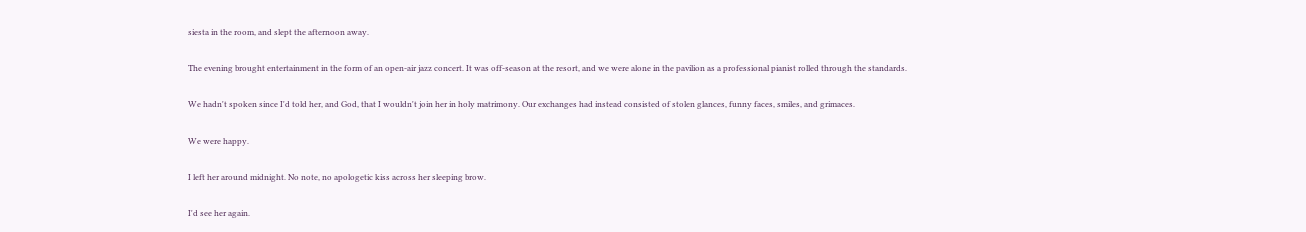siesta in the room, and slept the afternoon away.

The evening brought entertainment in the form of an open-air jazz concert. It was off-season at the resort, and we were alone in the pavilion as a professional pianist rolled through the standards.

We hadn't spoken since I'd told her, and God, that I wouldn't join her in holy matrimony. Our exchanges had instead consisted of stolen glances, funny faces, smiles, and grimaces.

We were happy.

I left her around midnight. No note, no apologetic kiss across her sleeping brow.

I'd see her again.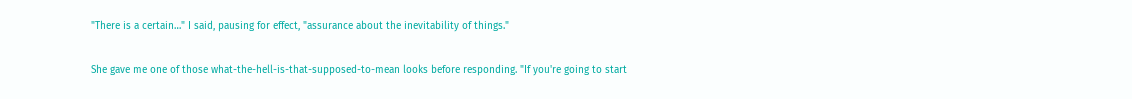"There is a certain…" I said, pausing for effect, "assurance about the inevitability of things."

She gave me one of those what-the-hell-is-that-supposed-to-mean looks before responding. "If you're going to start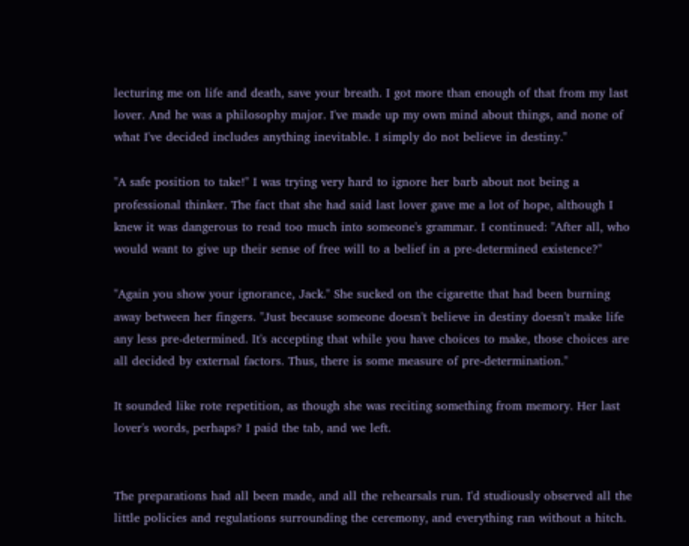lecturing me on life and death, save your breath. I got more than enough of that from my last lover. And he was a philosophy major. I've made up my own mind about things, and none of what I've decided includes anything inevitable. I simply do not believe in destiny."

"A safe position to take!" I was trying very hard to ignore her barb about not being a professional thinker. The fact that she had said last lover gave me a lot of hope, although I knew it was dangerous to read too much into someone's grammar. I continued: "After all, who would want to give up their sense of free will to a belief in a pre-determined existence?"

"Again you show your ignorance, Jack." She sucked on the cigarette that had been burning away between her fingers. "Just because someone doesn't believe in destiny doesn't make life any less pre-determined. It's accepting that while you have choices to make, those choices are all decided by external factors. Thus, there is some measure of pre-determination."

It sounded like rote repetition, as though she was reciting something from memory. Her last lover's words, perhaps? I paid the tab, and we left.


The preparations had all been made, and all the rehearsals run. I'd studiously observed all the little policies and regulations surrounding the ceremony, and everything ran without a hitch.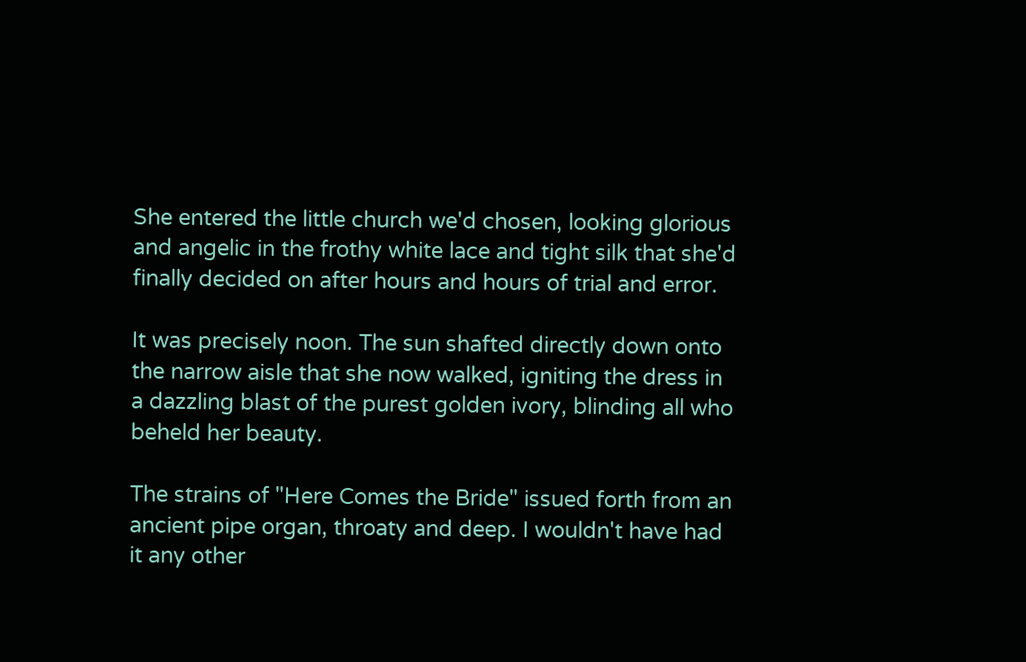She entered the little church we'd chosen, looking glorious and angelic in the frothy white lace and tight silk that she'd finally decided on after hours and hours of trial and error.

It was precisely noon. The sun shafted directly down onto the narrow aisle that she now walked, igniting the dress in a dazzling blast of the purest golden ivory, blinding all who beheld her beauty.

The strains of "Here Comes the Bride" issued forth from an ancient pipe organ, throaty and deep. I wouldn't have had it any other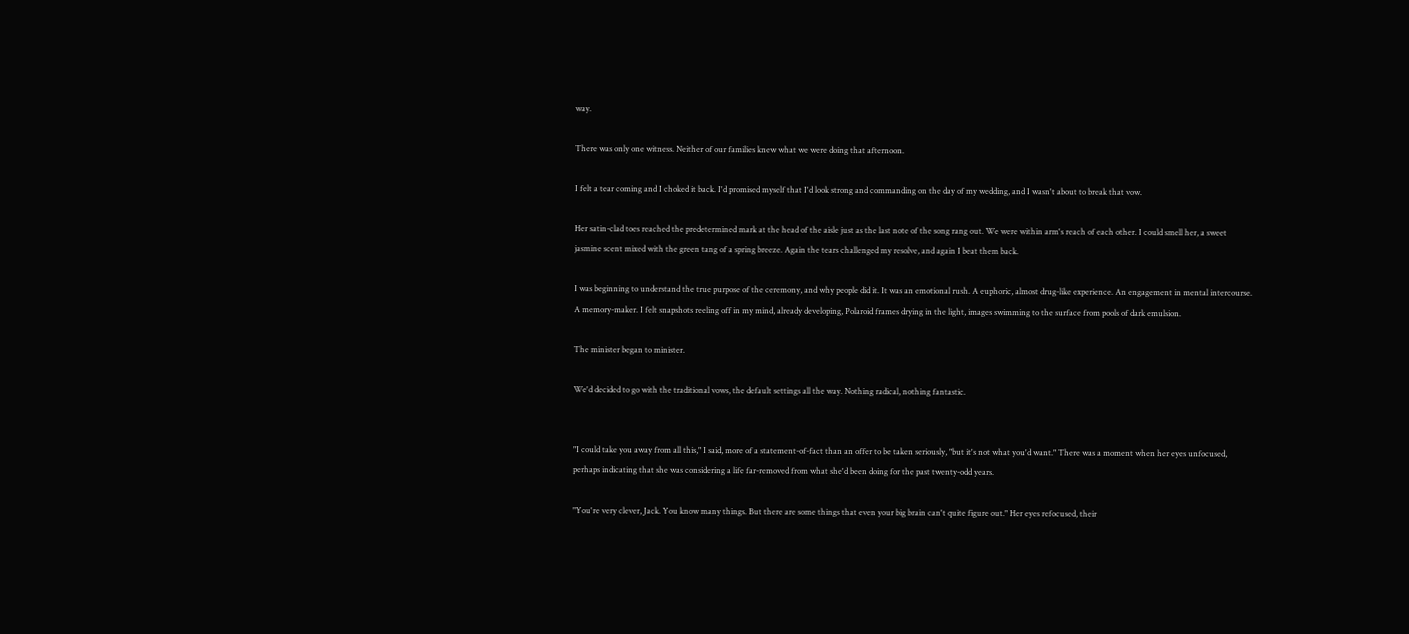way.

There was only one witness. Neither of our families knew what we were doing that afternoon.

I felt a tear coming and I choked it back. I'd promised myself that I'd look strong and commanding on the day of my wedding, and I wasn't about to break that vow.

Her satin-clad toes reached the predetermined mark at the head of the aisle just as the last note of the song rang out. We were within arm's reach of each other. I could smell her, a sweet jasmine scent mixed with the green tang of a spring breeze. Again the tears challenged my resolve, and again I beat them back.

I was beginning to understand the true purpose of the ceremony, and why people did it. It was an emotional rush. A euphoric, almost drug-like experience. An engagement in mental intercourse. A memory-maker. I felt snapshots reeling off in my mind, already developing, Polaroid frames drying in the light, images swimming to the surface from pools of dark emulsion.

The minister began to minister.

We'd decided to go with the traditional vows, the default settings all the way. Nothing radical, nothing fantastic.


"I could take you away from all this," I said, more of a statement-of-fact than an offer to be taken seriously, "but it's not what you'd want." There was a moment when her eyes unfocused, perhaps indicating that she was considering a life far-removed from what she'd been doing for the past twenty-odd years.

"You're very clever, Jack. You know many things. But there are some things that even your big brain can't quite figure out." Her eyes refocused, their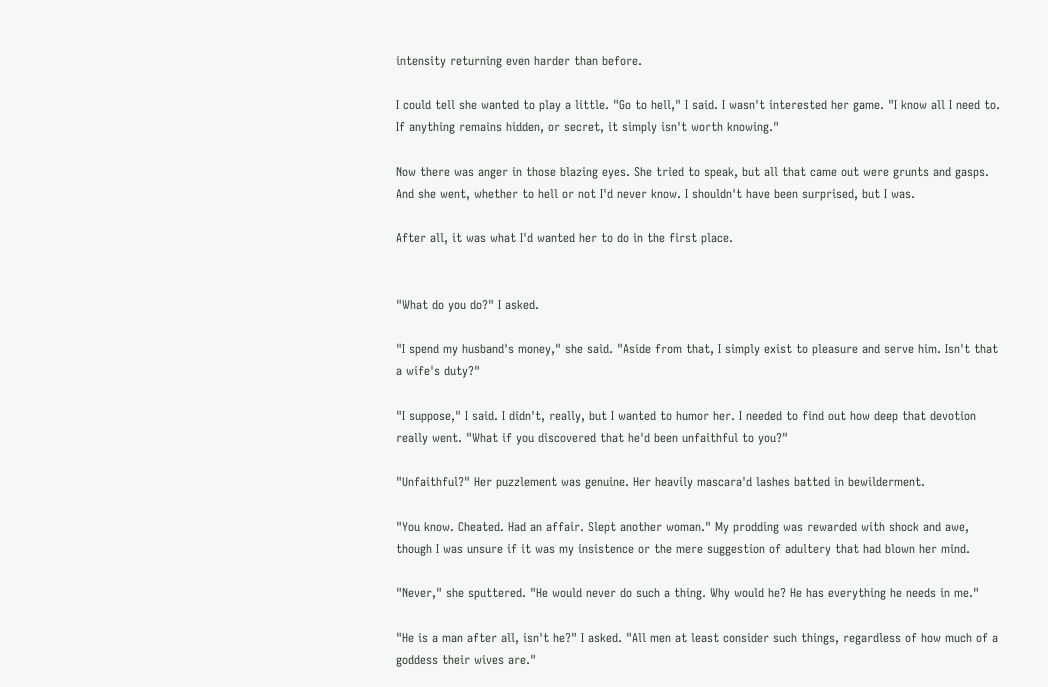intensity returning even harder than before.

I could tell she wanted to play a little. "Go to hell," I said. I wasn't interested her game. "I know all I need to. If anything remains hidden, or secret, it simply isn't worth knowing."

Now there was anger in those blazing eyes. She tried to speak, but all that came out were grunts and gasps. And she went, whether to hell or not I'd never know. I shouldn't have been surprised, but I was.

After all, it was what I'd wanted her to do in the first place.


"What do you do?" I asked.

"I spend my husband's money," she said. "Aside from that, I simply exist to pleasure and serve him. Isn't that a wife's duty?"

"I suppose," I said. I didn't, really, but I wanted to humor her. I needed to find out how deep that devotion really went. "What if you discovered that he'd been unfaithful to you?"

"Unfaithful?" Her puzzlement was genuine. Her heavily mascara'd lashes batted in bewilderment.

"You know. Cheated. Had an affair. Slept another woman." My prodding was rewarded with shock and awe, though I was unsure if it was my insistence or the mere suggestion of adultery that had blown her mind.

"Never," she sputtered. "He would never do such a thing. Why would he? He has everything he needs in me."

"He is a man after all, isn't he?" I asked. "All men at least consider such things, regardless of how much of a goddess their wives are."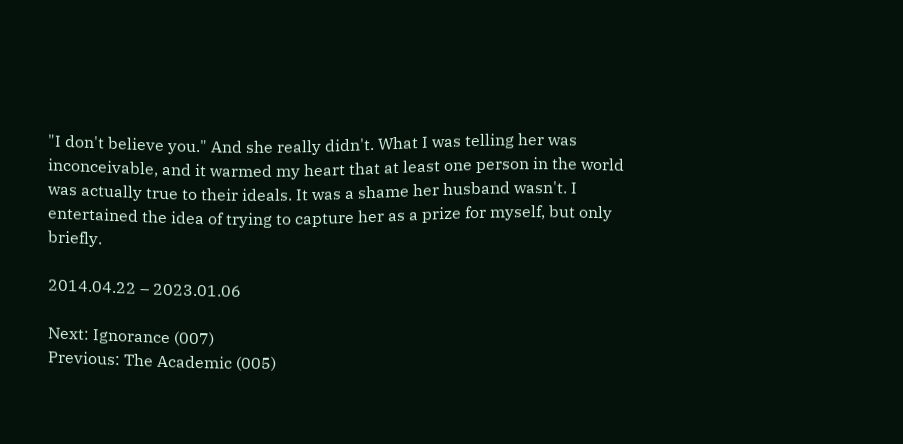"I don't believe you." And she really didn't. What I was telling her was inconceivable, and it warmed my heart that at least one person in the world was actually true to their ideals. It was a shame her husband wasn't. I entertained the idea of trying to capture her as a prize for myself, but only briefly.

2014.04.22 – 2023.01.06

Next: Ignorance (007)
Previous: The Academic (005)